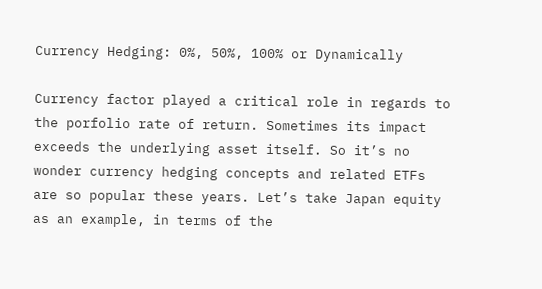Currency Hedging: 0%, 50%, 100% or Dynamically

Currency factor played a critical role in regards to the porfolio rate of return. Sometimes its impact exceeds the underlying asset itself. So it’s no wonder currency hedging concepts and related ETFs are so popular these years. Let’s take Japan equity as an example, in terms of the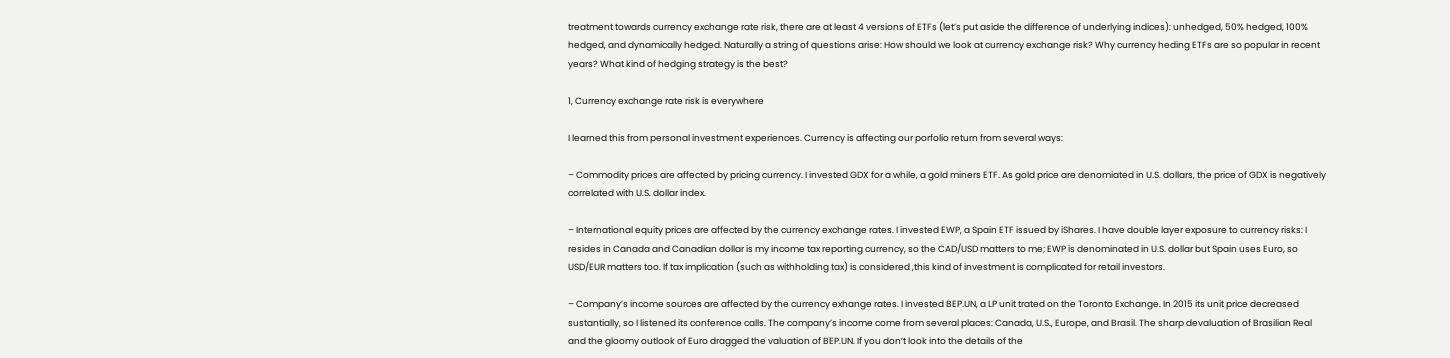treatment towards currency exchange rate risk, there are at least 4 versions of ETFs (let’s put aside the difference of underlying indices): unhedged, 50% hedged, 100% hedged, and dynamically hedged. Naturally a string of questions arise: How should we look at currency exchange risk? Why currency heding ETFs are so popular in recent years? What kind of hedging strategy is the best?

1, Currency exchange rate risk is everywhere

I learned this from personal investment experiences. Currency is affecting our porfolio return from several ways:

– Commodity prices are affected by pricing currency. I invested GDX for a while, a gold miners ETF. As gold price are denomiated in U.S. dollars, the price of GDX is negatively correlated with U.S. dollar index.

– International equity prices are affected by the currency exchange rates. I invested EWP, a Spain ETF issued by iShares. I have double layer exposure to currency risks: I resides in Canada and Canadian dollar is my income tax reporting currency, so the CAD/USD matters to me; EWP is denominated in U.S. dollar but Spain uses Euro, so USD/EUR matters too. If tax implication (such as withholding tax) is considered ,this kind of investment is complicated for retail investors.

– Company’s income sources are affected by the currency exhange rates. I invested BEP.UN, a LP unit trated on the Toronto Exchange. In 2015 its unit price decreased sustantially, so I listened its conference calls. The company’s income come from several places: Canada, U.S., Europe, and Brasil. The sharp devaluation of Brasilian Real and the gloomy outlook of Euro dragged the valuation of BEP.UN. If you don’t look into the details of the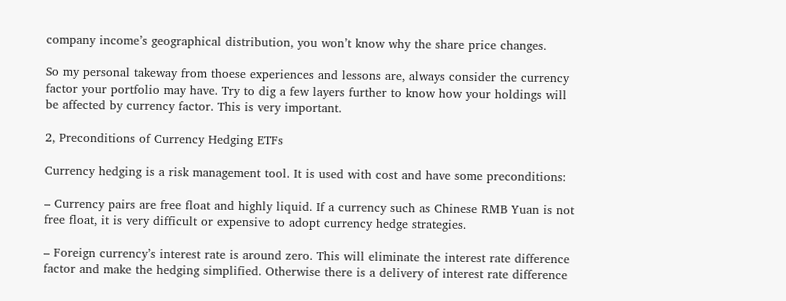company income’s geographical distribution, you won’t know why the share price changes.

So my personal takeway from thoese experiences and lessons are, always consider the currency factor your portfolio may have. Try to dig a few layers further to know how your holdings will be affected by currency factor. This is very important.

2, Preconditions of Currency Hedging ETFs

Currency hedging is a risk management tool. It is used with cost and have some preconditions:

– Currency pairs are free float and highly liquid. If a currency such as Chinese RMB Yuan is not free float, it is very difficult or expensive to adopt currency hedge strategies.

– Foreign currency’s interest rate is around zero. This will eliminate the interest rate difference factor and make the hedging simplified. Otherwise there is a delivery of interest rate difference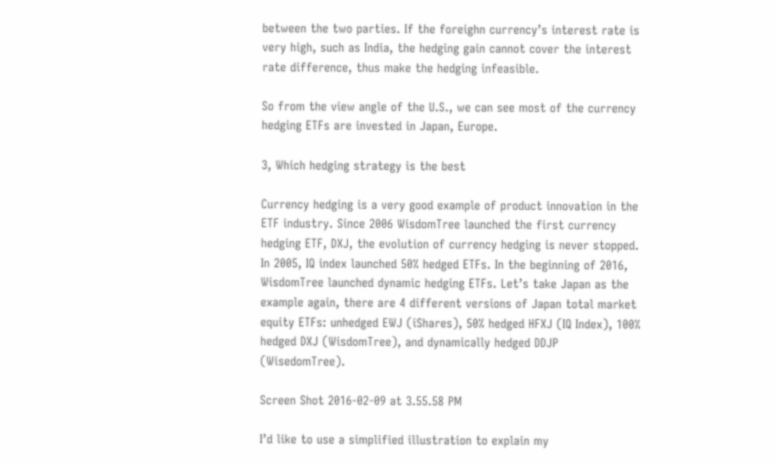between the two parties. If the foreighn currency’s interest rate is very high, such as India, the hedging gain cannot cover the interest rate difference, thus make the hedging infeasible.

So from the view angle of the U.S., we can see most of the currency hedging ETFs are invested in Japan, Europe.

3, Which hedging strategy is the best

Currency hedging is a very good example of product innovation in the ETF industry. Since 2006 WisdomTree launched the first currency hedging ETF, DXJ, the evolution of currency hedging is never stopped. In 2005, IQ index launched 50% hedged ETFs. In the beginning of 2016, WisdomTree launched dynamic hedging ETFs. Let’s take Japan as the example again, there are 4 different versions of Japan total market equity ETFs: unhedged EWJ (iShares), 50% hedged HFXJ (IQ Index), 100% hedged DXJ (WisdomTree), and dynamically hedged DDJP (WisedomTree).

Screen Shot 2016-02-09 at 3.55.58 PM

I’d like to use a simplified illustration to explain my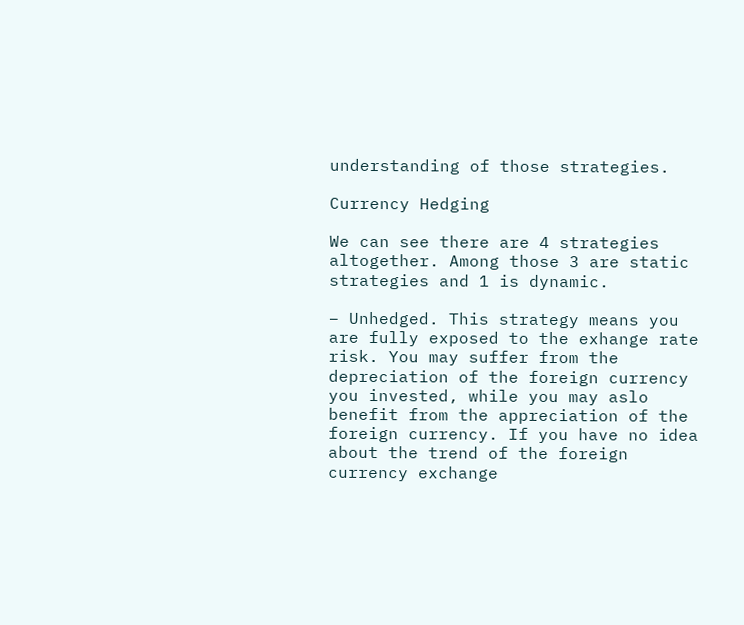understanding of those strategies.

Currency Hedging

We can see there are 4 strategies altogether. Among those 3 are static strategies and 1 is dynamic.

– Unhedged. This strategy means you are fully exposed to the exhange rate risk. You may suffer from the depreciation of the foreign currency you invested, while you may aslo benefit from the appreciation of the foreign currency. If you have no idea about the trend of the foreign currency exchange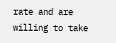rate and are willing to take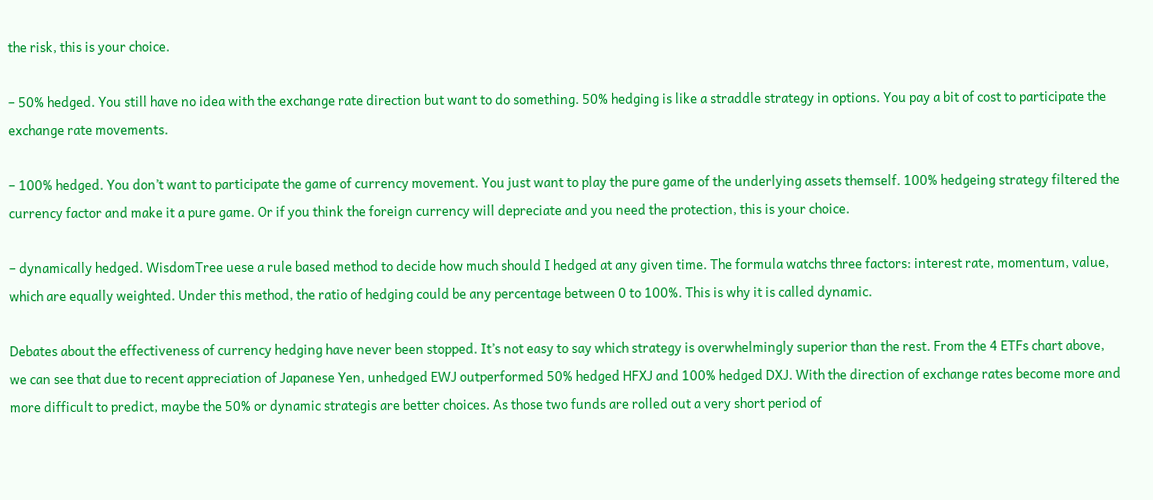the risk, this is your choice.

– 50% hedged. You still have no idea with the exchange rate direction but want to do something. 50% hedging is like a straddle strategy in options. You pay a bit of cost to participate the exchange rate movements.

– 100% hedged. You don’t want to participate the game of currency movement. You just want to play the pure game of the underlying assets themself. 100% hedgeing strategy filtered the currency factor and make it a pure game. Or if you think the foreign currency will depreciate and you need the protection, this is your choice.

– dynamically hedged. WisdomTree uese a rule based method to decide how much should I hedged at any given time. The formula watchs three factors: interest rate, momentum, value, which are equally weighted. Under this method, the ratio of hedging could be any percentage between 0 to 100%. This is why it is called dynamic.

Debates about the effectiveness of currency hedging have never been stopped. It’s not easy to say which strategy is overwhelmingly superior than the rest. From the 4 ETFs chart above, we can see that due to recent appreciation of Japanese Yen, unhedged EWJ outperformed 50% hedged HFXJ and 100% hedged DXJ. With the direction of exchange rates become more and more difficult to predict, maybe the 50% or dynamic strategis are better choices. As those two funds are rolled out a very short period of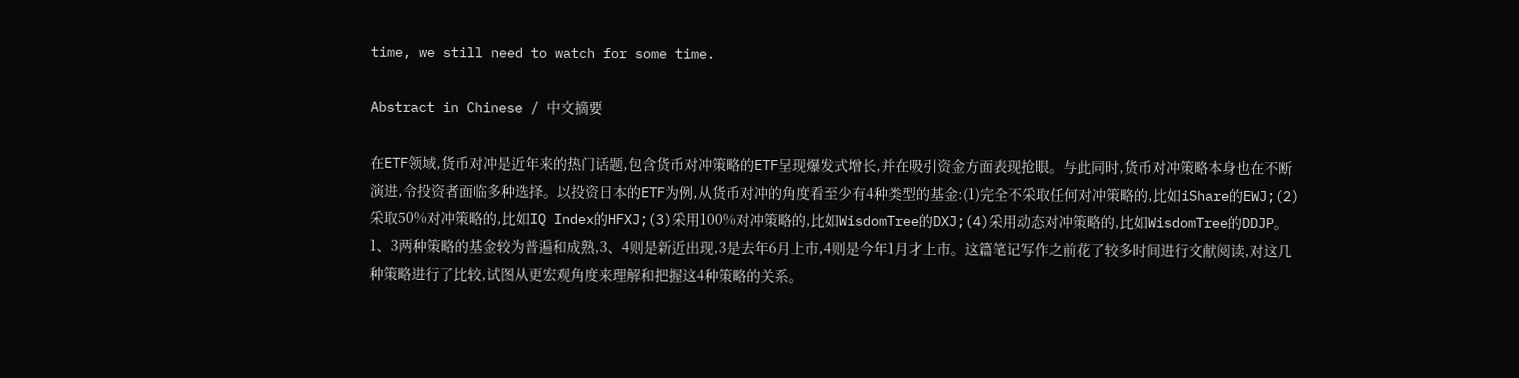time, we still need to watch for some time.

Abstract in Chinese / 中文摘要

在ETF领域,货币对冲是近年来的热门话题,包含货币对冲策略的ETF呈现爆发式增长,并在吸引资金方面表现抢眼。与此同时,货币对冲策略本身也在不断演进,令投资者面临多种选择。以投资日本的ETF为例,从货币对冲的角度看至少有4种类型的基金:(1)完全不采取任何对冲策略的,比如iShare的EWJ;(2)采取50%对冲策略的,比如IQ Index的HFXJ;(3)采用100%对冲策略的,比如WisdomTree的DXJ;(4)采用动态对冲策略的,比如WisdomTree的DDJP。1、3两种策略的基金较为普遍和成熟,3、4则是新近出现,3是去年6月上市,4则是今年1月才上市。这篇笔记写作之前花了较多时间进行文献阅读,对这几种策略进行了比较,试图从更宏观角度来理解和把握这4种策略的关系。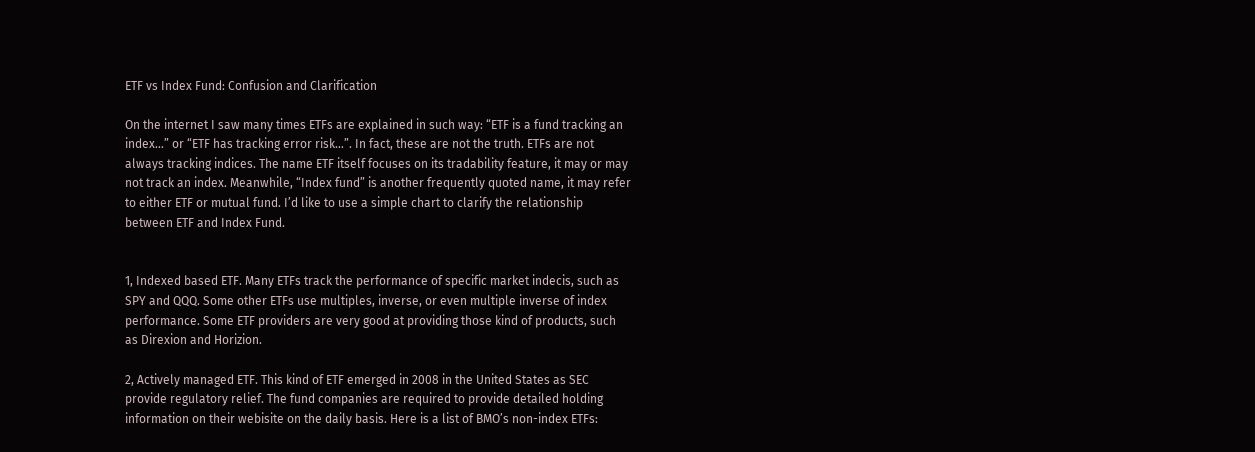ETF vs Index Fund: Confusion and Clarification

On the internet I saw many times ETFs are explained in such way: “ETF is a fund tracking an index…” or “ETF has tracking error risk…”. In fact, these are not the truth. ETFs are not always tracking indices. The name ETF itself focuses on its tradability feature, it may or may not track an index. Meanwhile, “Index fund” is another frequently quoted name, it may refer to either ETF or mutual fund. I’d like to use a simple chart to clarify the relationship between ETF and Index Fund.


1, Indexed based ETF. Many ETFs track the performance of specific market indecis, such as SPY and QQQ. Some other ETFs use multiples, inverse, or even multiple inverse of index performance. Some ETF providers are very good at providing those kind of products, such as Direxion and Horizion.

2, Actively managed ETF. This kind of ETF emerged in 2008 in the United States as SEC provide regulatory relief. The fund companies are required to provide detailed holding information on their webisite on the daily basis. Here is a list of BMO’s non-index ETFs: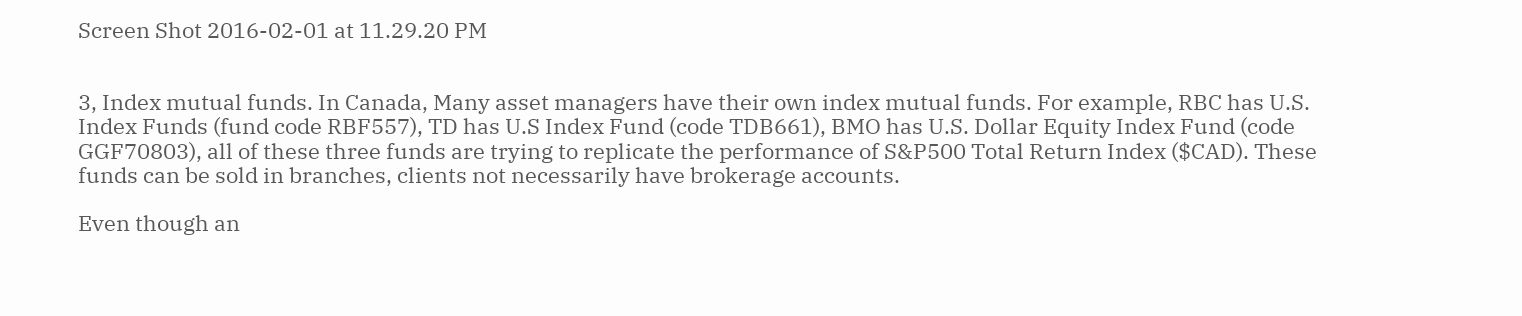Screen Shot 2016-02-01 at 11.29.20 PM


3, Index mutual funds. In Canada, Many asset managers have their own index mutual funds. For example, RBC has U.S. Index Funds (fund code RBF557), TD has U.S Index Fund (code TDB661), BMO has U.S. Dollar Equity Index Fund (code GGF70803), all of these three funds are trying to replicate the performance of S&P500 Total Return Index ($CAD). These funds can be sold in branches, clients not necessarily have brokerage accounts.

Even though an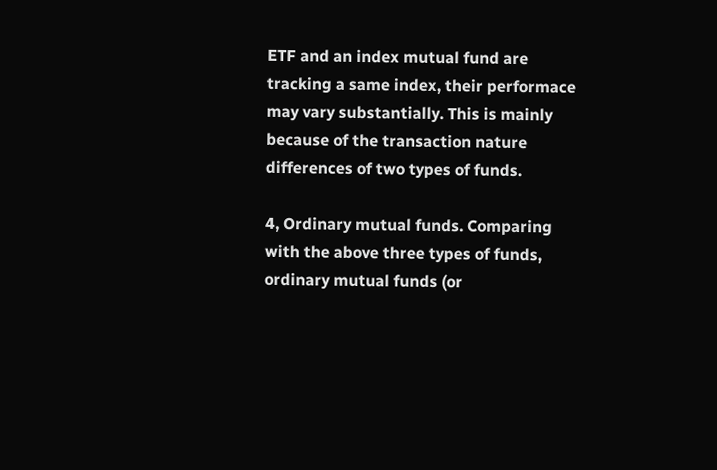ETF and an index mutual fund are tracking a same index, their performace may vary substantially. This is mainly because of the transaction nature differences of two types of funds.

4, Ordinary mutual funds. Comparing with the above three types of funds, ordinary mutual funds (or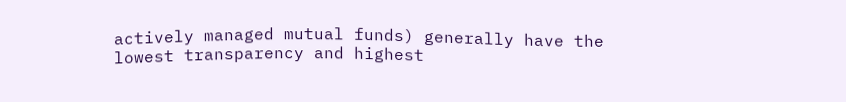actively managed mutual funds) generally have the lowest transparency and highest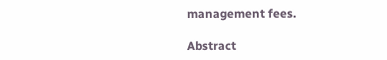management fees.

Abstract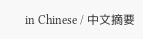in Chinese / 中文摘要